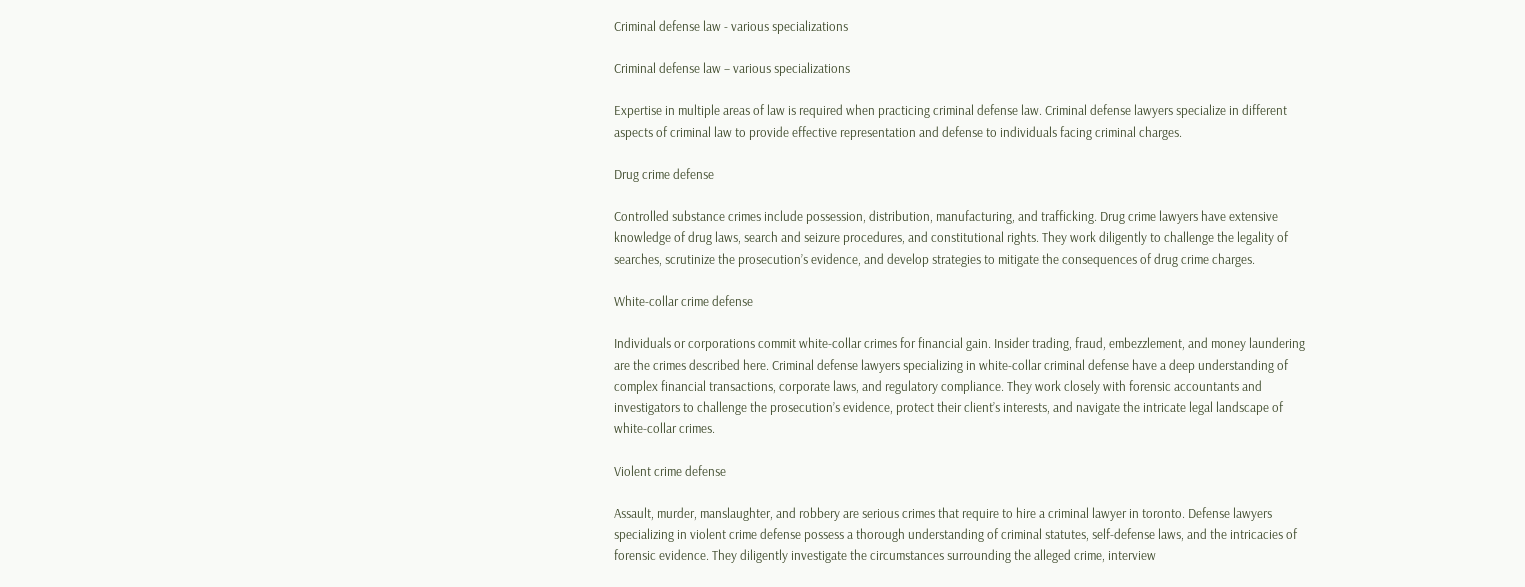Criminal defense law - various specializations

Criminal defense law – various specializations

Expertise in multiple areas of law is required when practicing criminal defense law. Criminal defense lawyers specialize in different aspects of criminal law to provide effective representation and defense to individuals facing criminal charges.

Drug crime defense

Controlled substance crimes include possession, distribution, manufacturing, and trafficking. Drug crime lawyers have extensive knowledge of drug laws, search and seizure procedures, and constitutional rights. They work diligently to challenge the legality of searches, scrutinize the prosecution’s evidence, and develop strategies to mitigate the consequences of drug crime charges.

White-collar crime defense

Individuals or corporations commit white-collar crimes for financial gain. Insider trading, fraud, embezzlement, and money laundering are the crimes described here. Criminal defense lawyers specializing in white-collar criminal defense have a deep understanding of complex financial transactions, corporate laws, and regulatory compliance. They work closely with forensic accountants and investigators to challenge the prosecution’s evidence, protect their client’s interests, and navigate the intricate legal landscape of white-collar crimes.

Violent crime defense

Assault, murder, manslaughter, and robbery are serious crimes that require to hire a criminal lawyer in toronto. Defense lawyers specializing in violent crime defense possess a thorough understanding of criminal statutes, self-defense laws, and the intricacies of forensic evidence. They diligently investigate the circumstances surrounding the alleged crime, interview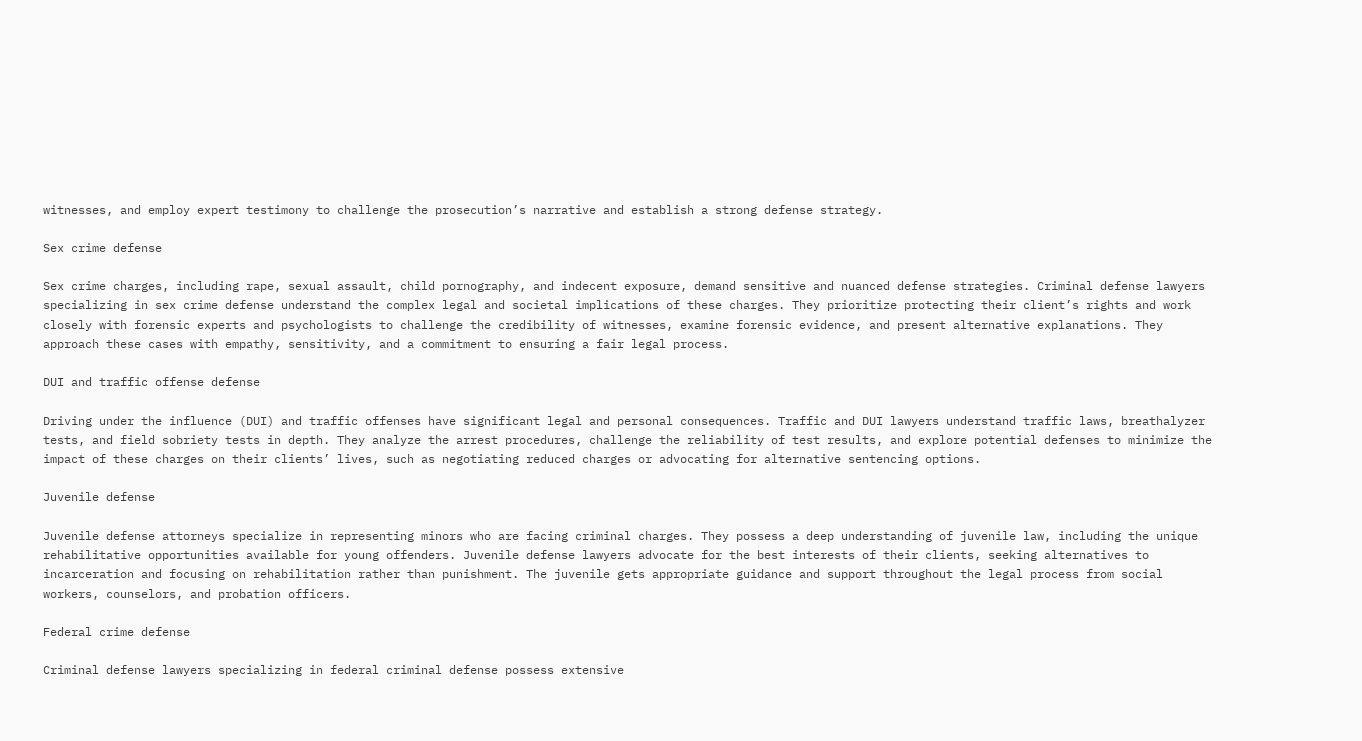witnesses, and employ expert testimony to challenge the prosecution’s narrative and establish a strong defense strategy.

Sex crime defense

Sex crime charges, including rape, sexual assault, child pornography, and indecent exposure, demand sensitive and nuanced defense strategies. Criminal defense lawyers specializing in sex crime defense understand the complex legal and societal implications of these charges. They prioritize protecting their client’s rights and work closely with forensic experts and psychologists to challenge the credibility of witnesses, examine forensic evidence, and present alternative explanations. They approach these cases with empathy, sensitivity, and a commitment to ensuring a fair legal process.

DUI and traffic offense defense

Driving under the influence (DUI) and traffic offenses have significant legal and personal consequences. Traffic and DUI lawyers understand traffic laws, breathalyzer tests, and field sobriety tests in depth. They analyze the arrest procedures, challenge the reliability of test results, and explore potential defenses to minimize the impact of these charges on their clients’ lives, such as negotiating reduced charges or advocating for alternative sentencing options.

Juvenile defense

Juvenile defense attorneys specialize in representing minors who are facing criminal charges. They possess a deep understanding of juvenile law, including the unique rehabilitative opportunities available for young offenders. Juvenile defense lawyers advocate for the best interests of their clients, seeking alternatives to incarceration and focusing on rehabilitation rather than punishment. The juvenile gets appropriate guidance and support throughout the legal process from social workers, counselors, and probation officers.

Federal crime defense

Criminal defense lawyers specializing in federal criminal defense possess extensive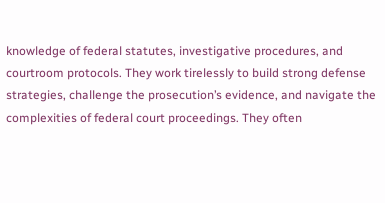knowledge of federal statutes, investigative procedures, and courtroom protocols. They work tirelessly to build strong defense strategies, challenge the prosecution’s evidence, and navigate the complexities of federal court proceedings. They often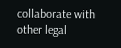collaborate with other legal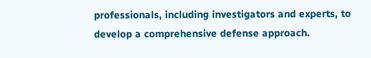professionals, including investigators and experts, to develop a comprehensive defense approach.